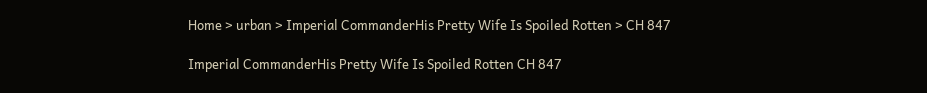Home > urban > Imperial CommanderHis Pretty Wife Is Spoiled Rotten > CH 847

Imperial CommanderHis Pretty Wife Is Spoiled Rotten CH 847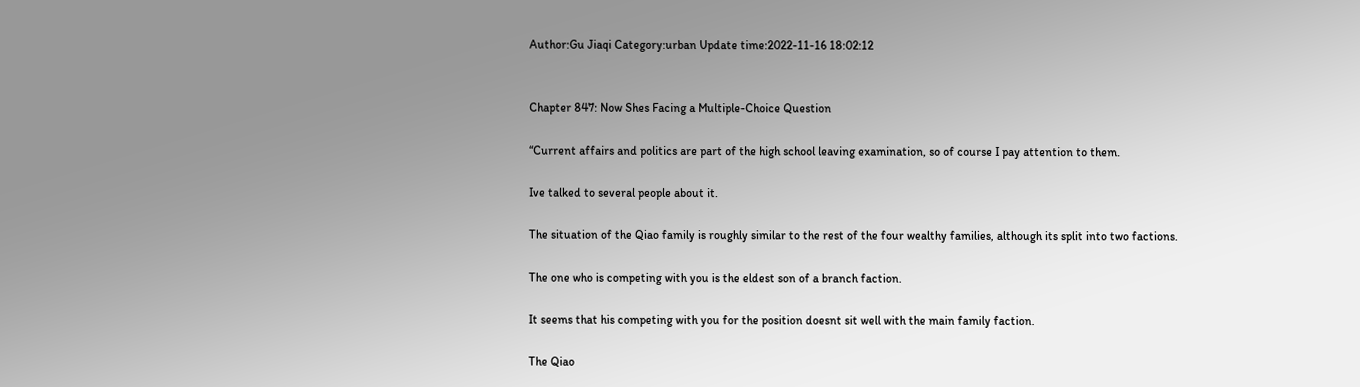Author:Gu Jiaqi Category:urban Update time:2022-11-16 18:02:12


Chapter 847: Now Shes Facing a Multiple-Choice Question

“Current affairs and politics are part of the high school leaving examination, so of course I pay attention to them.

Ive talked to several people about it.

The situation of the Qiao family is roughly similar to the rest of the four wealthy families, although its split into two factions.

The one who is competing with you is the eldest son of a branch faction.

It seems that his competing with you for the position doesnt sit well with the main family faction.

The Qiao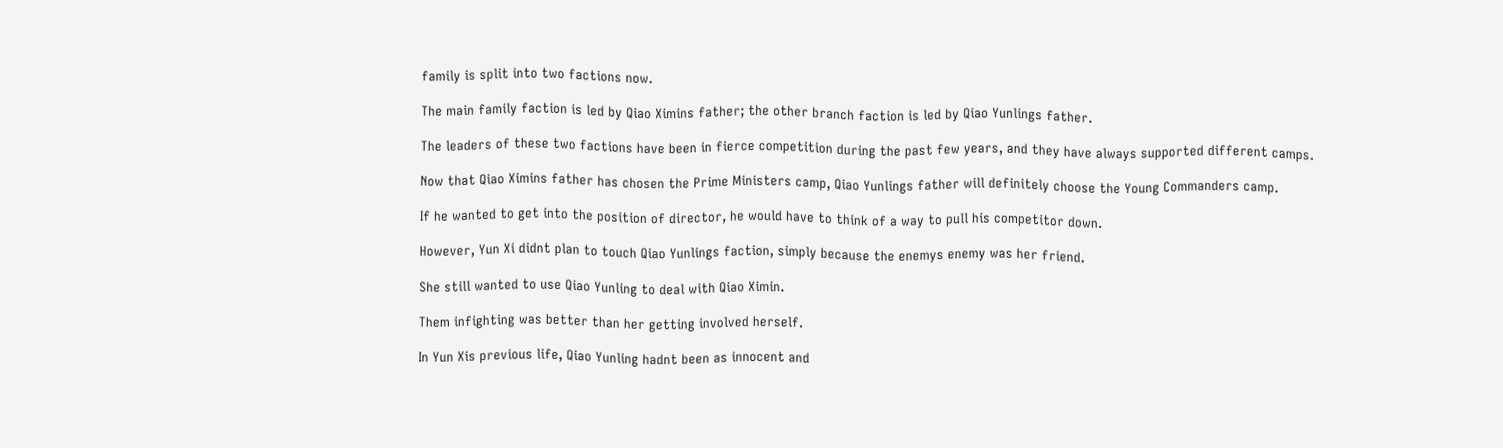family is split into two factions now.

The main family faction is led by Qiao Ximins father; the other branch faction is led by Qiao Yunlings father.

The leaders of these two factions have been in fierce competition during the past few years, and they have always supported different camps.

Now that Qiao Ximins father has chosen the Prime Ministers camp, Qiao Yunlings father will definitely choose the Young Commanders camp.

If he wanted to get into the position of director, he would have to think of a way to pull his competitor down.

However, Yun Xi didnt plan to touch Qiao Yunlings faction, simply because the enemys enemy was her friend.

She still wanted to use Qiao Yunling to deal with Qiao Ximin.

Them infighting was better than her getting involved herself.

In Yun Xis previous life, Qiao Yunling hadnt been as innocent and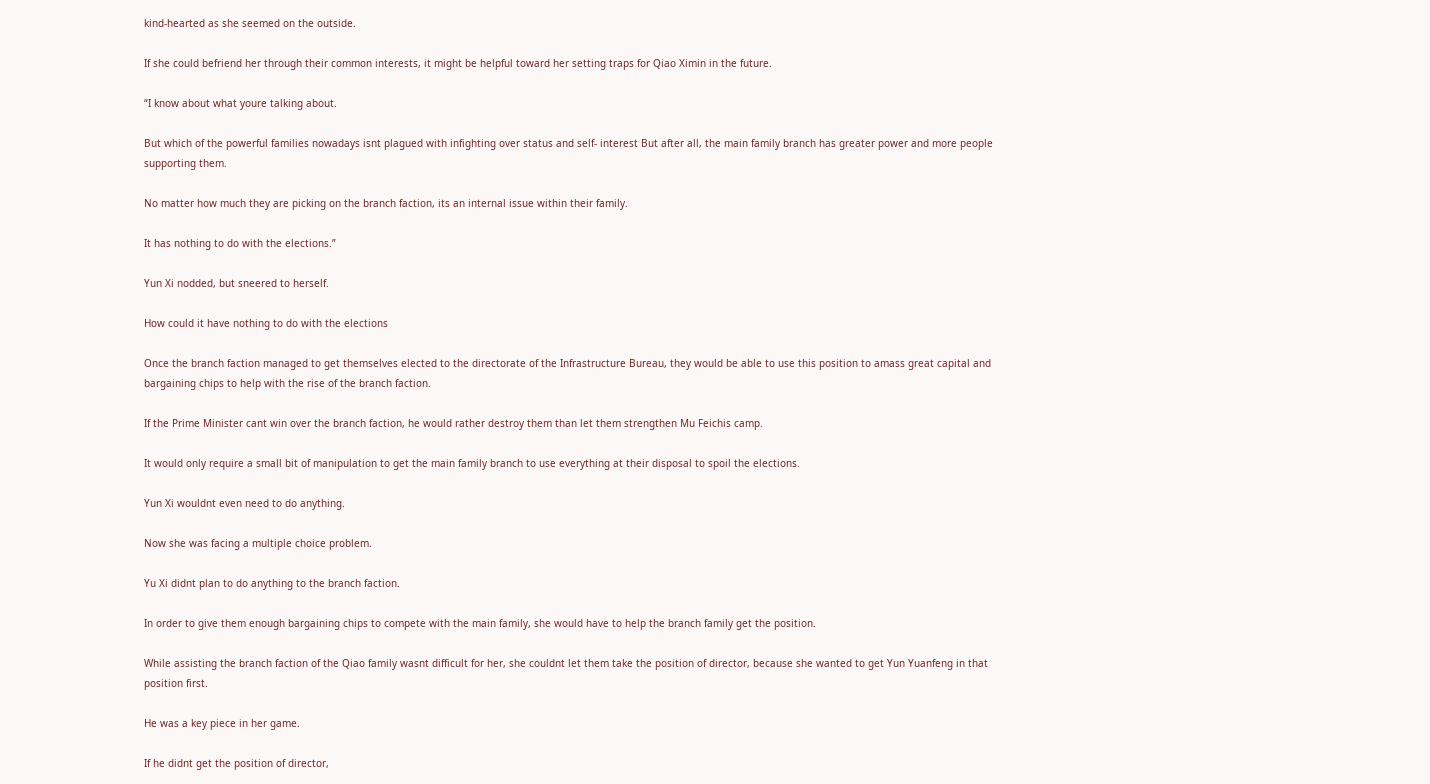kind-hearted as she seemed on the outside.

If she could befriend her through their common interests, it might be helpful toward her setting traps for Qiao Ximin in the future.

“I know about what youre talking about.

But which of the powerful families nowadays isnt plagued with infighting over status and self- interest But after all, the main family branch has greater power and more people supporting them.

No matter how much they are picking on the branch faction, its an internal issue within their family.

It has nothing to do with the elections.”

Yun Xi nodded, but sneered to herself.

How could it have nothing to do with the elections

Once the branch faction managed to get themselves elected to the directorate of the Infrastructure Bureau, they would be able to use this position to amass great capital and bargaining chips to help with the rise of the branch faction.

If the Prime Minister cant win over the branch faction, he would rather destroy them than let them strengthen Mu Feichis camp.

It would only require a small bit of manipulation to get the main family branch to use everything at their disposal to spoil the elections.

Yun Xi wouldnt even need to do anything.

Now she was facing a multiple choice problem.

Yu Xi didnt plan to do anything to the branch faction.

In order to give them enough bargaining chips to compete with the main family, she would have to help the branch family get the position.

While assisting the branch faction of the Qiao family wasnt difficult for her, she couldnt let them take the position of director, because she wanted to get Yun Yuanfeng in that position first.

He was a key piece in her game.

If he didnt get the position of director,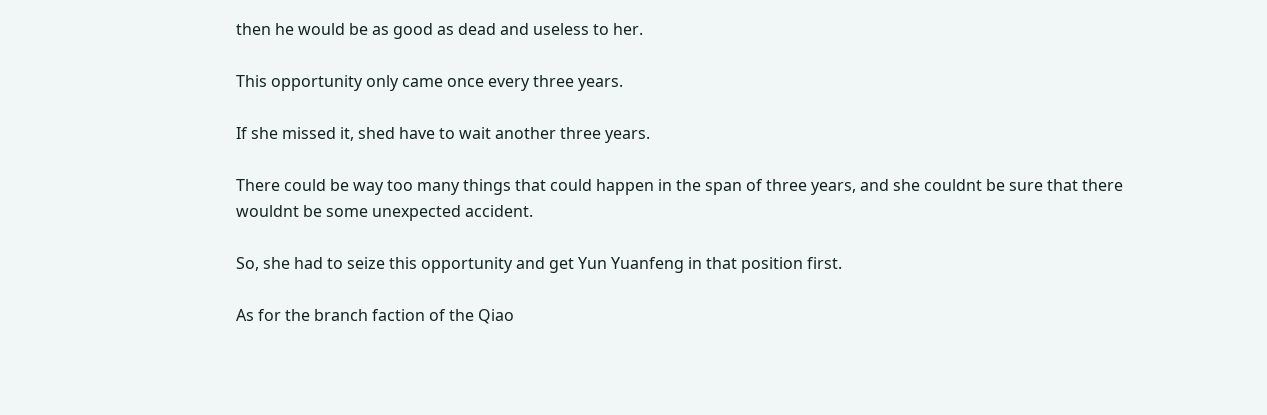then he would be as good as dead and useless to her.

This opportunity only came once every three years.

If she missed it, shed have to wait another three years.

There could be way too many things that could happen in the span of three years, and she couldnt be sure that there wouldnt be some unexpected accident.

So, she had to seize this opportunity and get Yun Yuanfeng in that position first.

As for the branch faction of the Qiao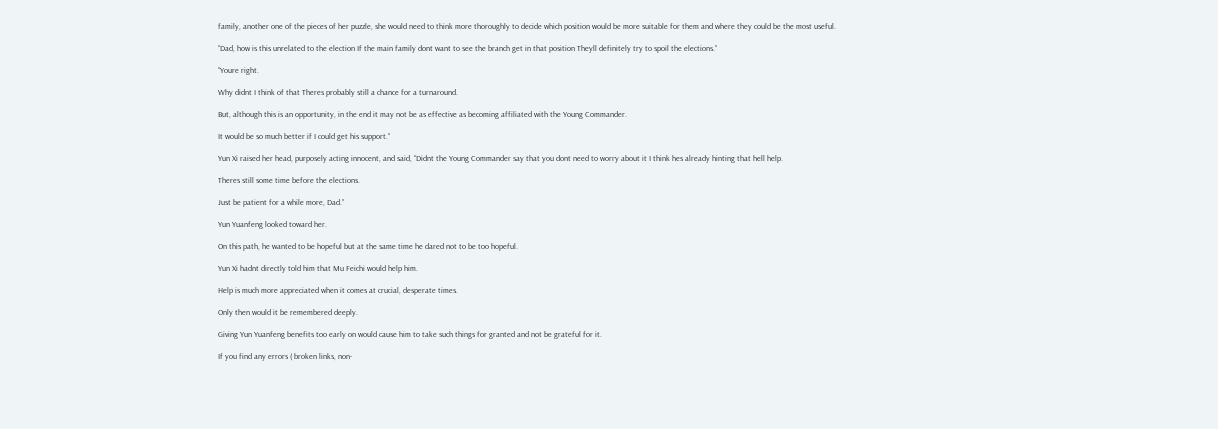family, another one of the pieces of her puzzle, she would need to think more thoroughly to decide which position would be more suitable for them and where they could be the most useful.

“Dad, how is this unrelated to the election If the main family dont want to see the branch get in that position Theyll definitely try to spoil the elections.”

“Youre right.

Why didnt I think of that Theres probably still a chance for a turnaround.

But, although this is an opportunity, in the end it may not be as effective as becoming affiliated with the Young Commander.

It would be so much better if I could get his support.”

Yun Xi raised her head, purposely acting innocent, and said, “Didnt the Young Commander say that you dont need to worry about it I think hes already hinting that hell help.

Theres still some time before the elections.

Just be patient for a while more, Dad.”

Yun Yuanfeng looked toward her.

On this path, he wanted to be hopeful but at the same time he dared not to be too hopeful.

Yun Xi hadnt directly told him that Mu Feichi would help him.

Help is much more appreciated when it comes at crucial, desperate times.

Only then would it be remembered deeply.

Giving Yun Yuanfeng benefits too early on would cause him to take such things for granted and not be grateful for it.

If you find any errors ( broken links, non-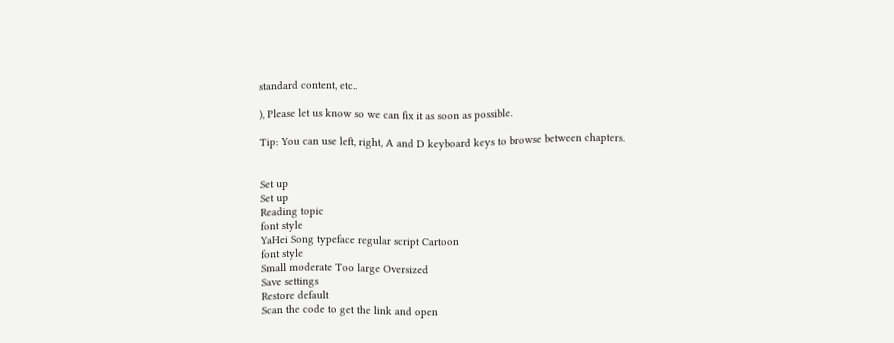standard content, etc..

), Please let us know so we can fix it as soon as possible.

Tip: You can use left, right, A and D keyboard keys to browse between chapters.


Set up
Set up
Reading topic
font style
YaHei Song typeface regular script Cartoon
font style
Small moderate Too large Oversized
Save settings
Restore default
Scan the code to get the link and open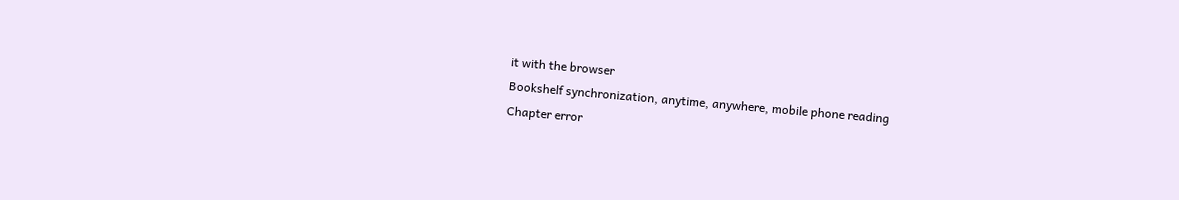it with the browser
Bookshelf synchronization, anytime, anywhere, mobile phone reading
Chapter error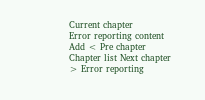Current chapter
Error reporting content
Add < Pre chapter Chapter list Next chapter > Error reporting